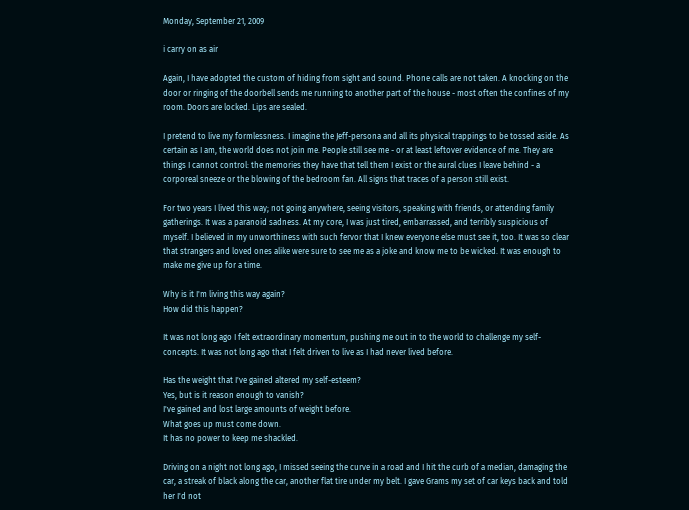Monday, September 21, 2009

i carry on as air

Again, I have adopted the custom of hiding from sight and sound. Phone calls are not taken. A knocking on the door or ringing of the doorbell sends me running to another part of the house - most often the confines of my room. Doors are locked. Lips are sealed.

I pretend to live my formlessness. I imagine the Jeff-persona and all its physical trappings to be tossed aside. As certain as I am, the world does not join me. People still see me - or at least leftover evidence of me. They are things I cannot control: the memories they have that tell them I exist or the aural clues I leave behind - a corporeal sneeze or the blowing of the bedroom fan. All signs that traces of a person still exist.

For two years I lived this way; not going anywhere, seeing visitors, speaking with friends, or attending family gatherings. It was a paranoid sadness. At my core, I was just tired, embarrassed, and terribly suspicious of myself. I believed in my unworthiness with such fervor that I knew everyone else must see it, too. It was so clear that strangers and loved ones alike were sure to see me as a joke and know me to be wicked. It was enough to make me give up for a time.

Why is it I'm living this way again?
How did this happen?

It was not long ago I felt extraordinary momentum, pushing me out in to the world to challenge my self-concepts. It was not long ago that I felt driven to live as I had never lived before.

Has the weight that I've gained altered my self-esteem?
Yes, but is it reason enough to vanish?
I've gained and lost large amounts of weight before.
What goes up must come down.
It has no power to keep me shackled.

Driving on a night not long ago, I missed seeing the curve in a road and I hit the curb of a median, damaging the car, a streak of black along the car, another flat tire under my belt. I gave Grams my set of car keys back and told her I'd not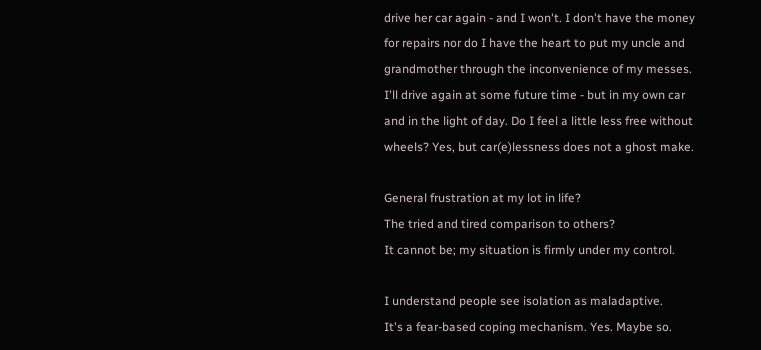drive her car again - and I won't. I don't have the money for repairs nor do I have the heart to put my uncle and grandmother through the inconvenience of my messes. I'll drive again at some future time - but in my own car and in the light of day. Do I feel a little less free without wheels? Yes, but car(e)lessness does not a ghost make.

General frustration at my lot in life?
The tried and tired comparison to others?
It cannot be; my situation is firmly under my control.

I understand people see isolation as maladaptive.
It's a fear-based coping mechanism. Yes. Maybe so.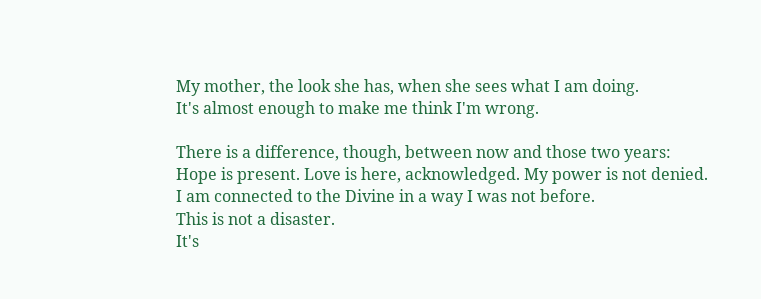My mother, the look she has, when she sees what I am doing.
It's almost enough to make me think I'm wrong.

There is a difference, though, between now and those two years:
Hope is present. Love is here, acknowledged. My power is not denied.
I am connected to the Divine in a way I was not before.
This is not a disaster.
It's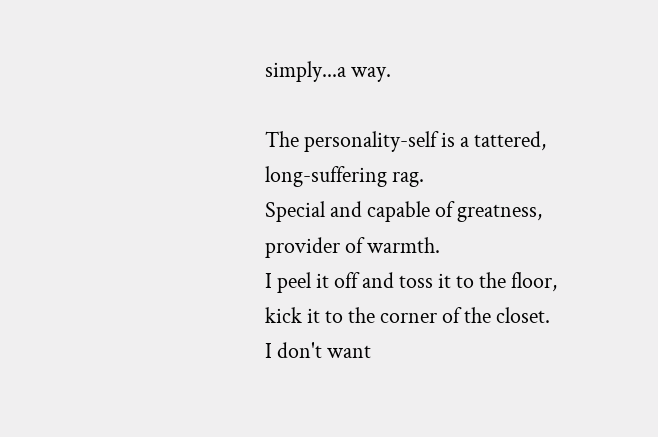simply...a way.

The personality-self is a tattered, long-suffering rag.
Special and capable of greatness, provider of warmth.
I peel it off and toss it to the floor, kick it to the corner of the closet.
I don't want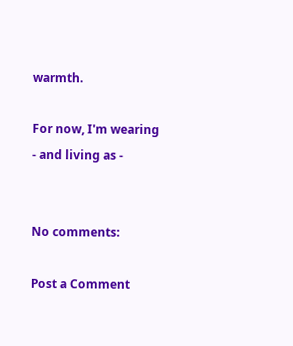warmth.

For now, I'm wearing
- and living as -


No comments:

Post a Comment